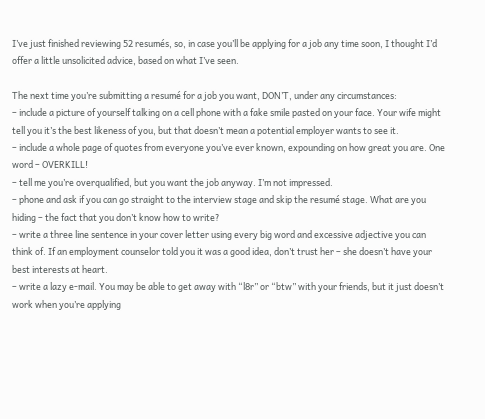I’ve just finished reviewing 52 resumés, so, in case you’ll be applying for a job any time soon, I thought I’d offer a little unsolicited advice, based on what I’ve seen.

The next time you’re submitting a resumé for a job you want, DON’T, under any circumstances:
– include a picture of yourself talking on a cell phone with a fake smile pasted on your face. Your wife might tell you it’s the best likeness of you, but that doesn’t mean a potential employer wants to see it.
– include a whole page of quotes from everyone you’ve ever known, expounding on how great you are. One word – OVERKILL!
– tell me you’re overqualified, but you want the job anyway. I’m not impressed.
– phone and ask if you can go straight to the interview stage and skip the resumé stage. What are you hiding – the fact that you don’t know how to write?
– write a three line sentence in your cover letter using every big word and excessive adjective you can think of. If an employment counselor told you it was a good idea, don’t trust her – she doesn’t have your best interests at heart.
– write a lazy e-mail. You may be able to get away with “l8r” or “btw” with your friends, but it just doesn’t work when you’re applying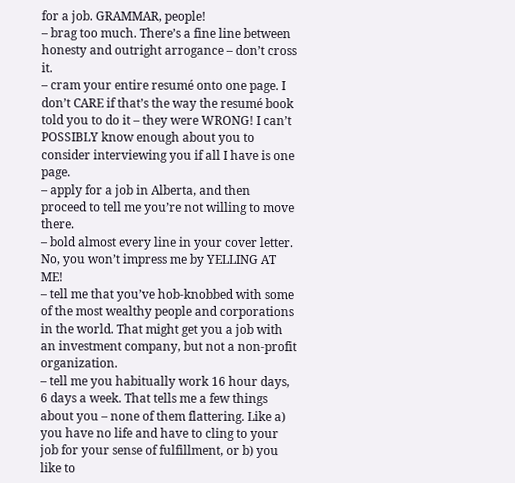for a job. GRAMMAR, people!
– brag too much. There’s a fine line between honesty and outright arrogance – don’t cross it.
– cram your entire resumé onto one page. I don’t CARE if that’s the way the resumé book told you to do it – they were WRONG! I can’t POSSIBLY know enough about you to consider interviewing you if all I have is one page.
– apply for a job in Alberta, and then proceed to tell me you’re not willing to move there.
– bold almost every line in your cover letter. No, you won’t impress me by YELLING AT ME!
– tell me that you’ve hob-knobbed with some of the most wealthy people and corporations in the world. That might get you a job with an investment company, but not a non-profit organization.
– tell me you habitually work 16 hour days, 6 days a week. That tells me a few things about you – none of them flattering. Like a) you have no life and have to cling to your job for your sense of fulfillment, or b) you like to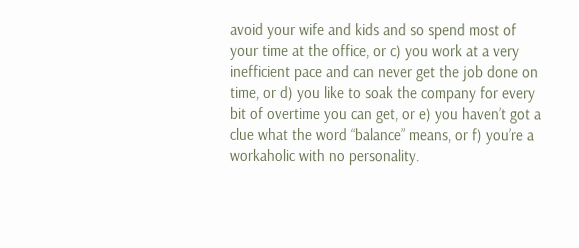avoid your wife and kids and so spend most of your time at the office, or c) you work at a very inefficient pace and can never get the job done on time, or d) you like to soak the company for every bit of overtime you can get, or e) you haven’t got a clue what the word “balance” means, or f) you’re a workaholic with no personality.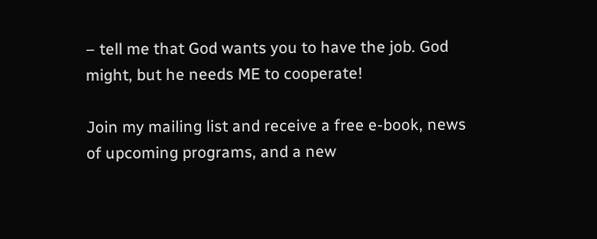– tell me that God wants you to have the job. God might, but he needs ME to cooperate!

Join my mailing list and receive a free e-book, news of upcoming programs, and a new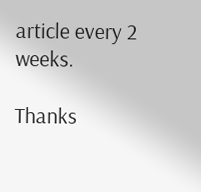article every 2 weeks.

Thanks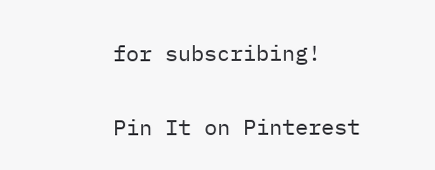for subscribing!

Pin It on Pinterest